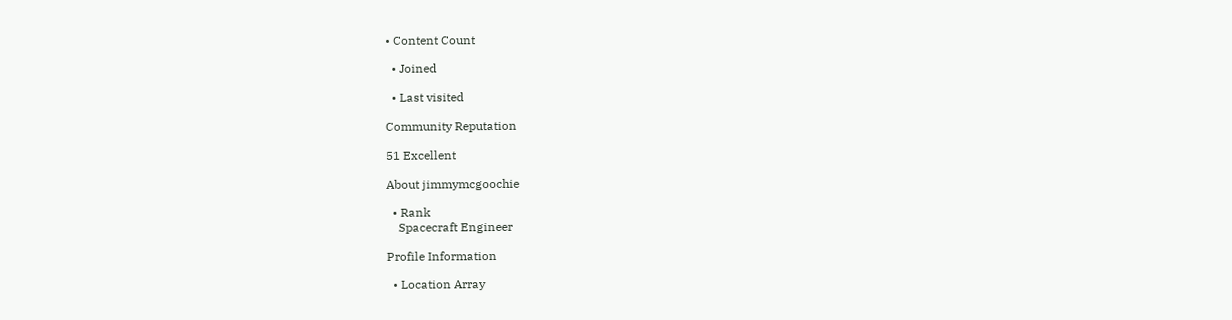• Content Count

  • Joined

  • Last visited

Community Reputation

51 Excellent

About jimmymcgoochie

  • Rank
    Spacecraft Engineer

Profile Information

  • Location Array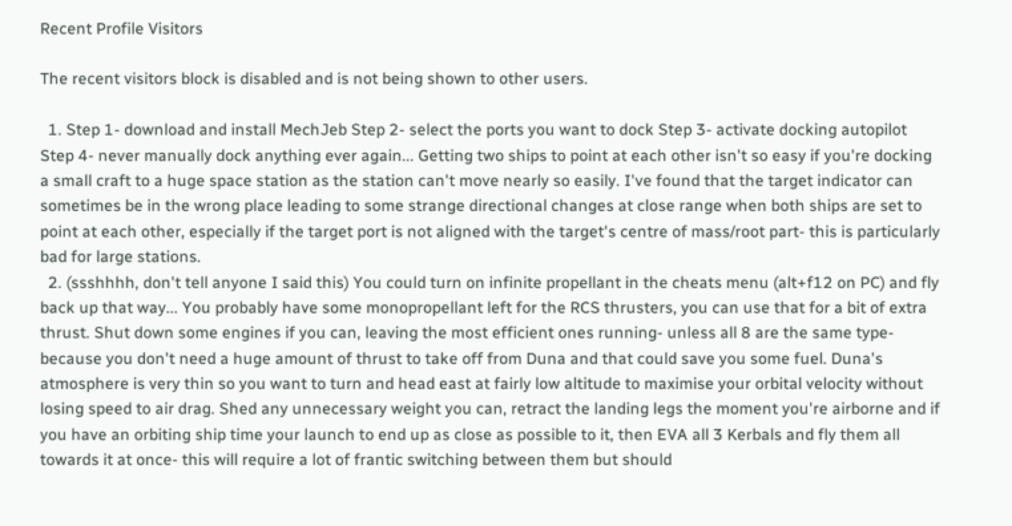Recent Profile Visitors

The recent visitors block is disabled and is not being shown to other users.

  1. Step 1- download and install MechJeb Step 2- select the ports you want to dock Step 3- activate docking autopilot Step 4- never manually dock anything ever again... Getting two ships to point at each other isn't so easy if you're docking a small craft to a huge space station as the station can't move nearly so easily. I've found that the target indicator can sometimes be in the wrong place leading to some strange directional changes at close range when both ships are set to point at each other, especially if the target port is not aligned with the target's centre of mass/root part- this is particularly bad for large stations.
  2. (ssshhhh, don't tell anyone I said this) You could turn on infinite propellant in the cheats menu (alt+f12 on PC) and fly back up that way... You probably have some monopropellant left for the RCS thrusters, you can use that for a bit of extra thrust. Shut down some engines if you can, leaving the most efficient ones running- unless all 8 are the same type- because you don't need a huge amount of thrust to take off from Duna and that could save you some fuel. Duna's atmosphere is very thin so you want to turn and head east at fairly low altitude to maximise your orbital velocity without losing speed to air drag. Shed any unnecessary weight you can, retract the landing legs the moment you're airborne and if you have an orbiting ship time your launch to end up as close as possible to it, then EVA all 3 Kerbals and fly them all towards it at once- this will require a lot of frantic switching between them but should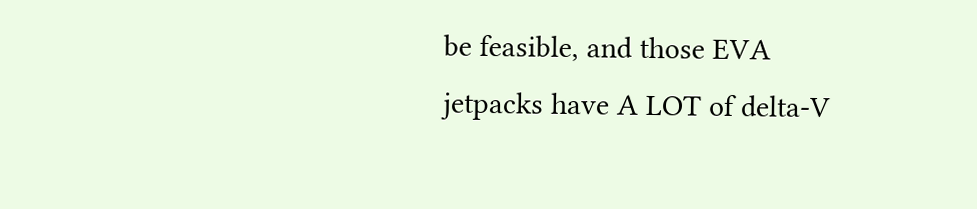be feasible, and those EVA jetpacks have A LOT of delta-V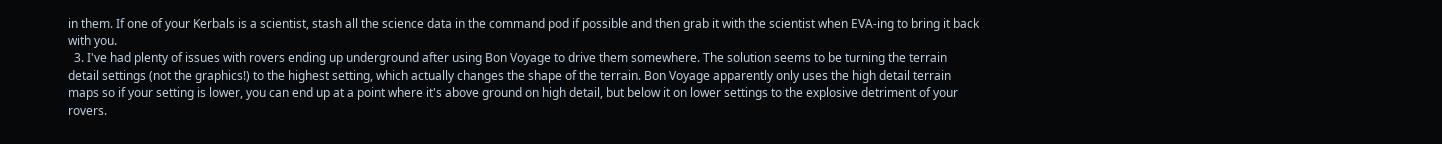in them. If one of your Kerbals is a scientist, stash all the science data in the command pod if possible and then grab it with the scientist when EVA-ing to bring it back with you.
  3. I've had plenty of issues with rovers ending up underground after using Bon Voyage to drive them somewhere. The solution seems to be turning the terrain detail settings (not the graphics!) to the highest setting, which actually changes the shape of the terrain. Bon Voyage apparently only uses the high detail terrain maps so if your setting is lower, you can end up at a point where it's above ground on high detail, but below it on lower settings to the explosive detriment of your rovers.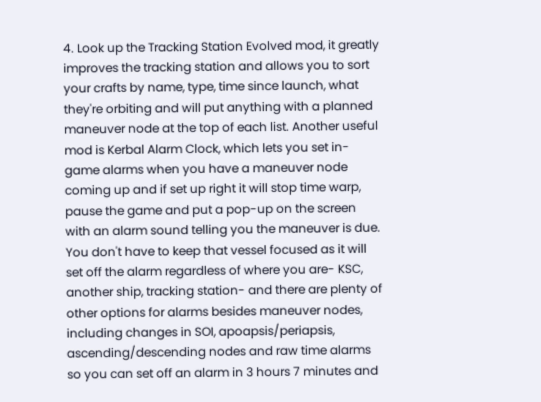4. Look up the Tracking Station Evolved mod, it greatly improves the tracking station and allows you to sort your crafts by name, type, time since launch, what they're orbiting and will put anything with a planned maneuver node at the top of each list. Another useful mod is Kerbal Alarm Clock, which lets you set in-game alarms when you have a maneuver node coming up and if set up right it will stop time warp, pause the game and put a pop-up on the screen with an alarm sound telling you the maneuver is due. You don't have to keep that vessel focused as it will set off the alarm regardless of where you are- KSC, another ship, tracking station- and there are plenty of other options for alarms besides maneuver nodes, including changes in SOI, apoapsis/periapsis, ascending/descending nodes and raw time alarms so you can set off an alarm in 3 hours 7 minutes and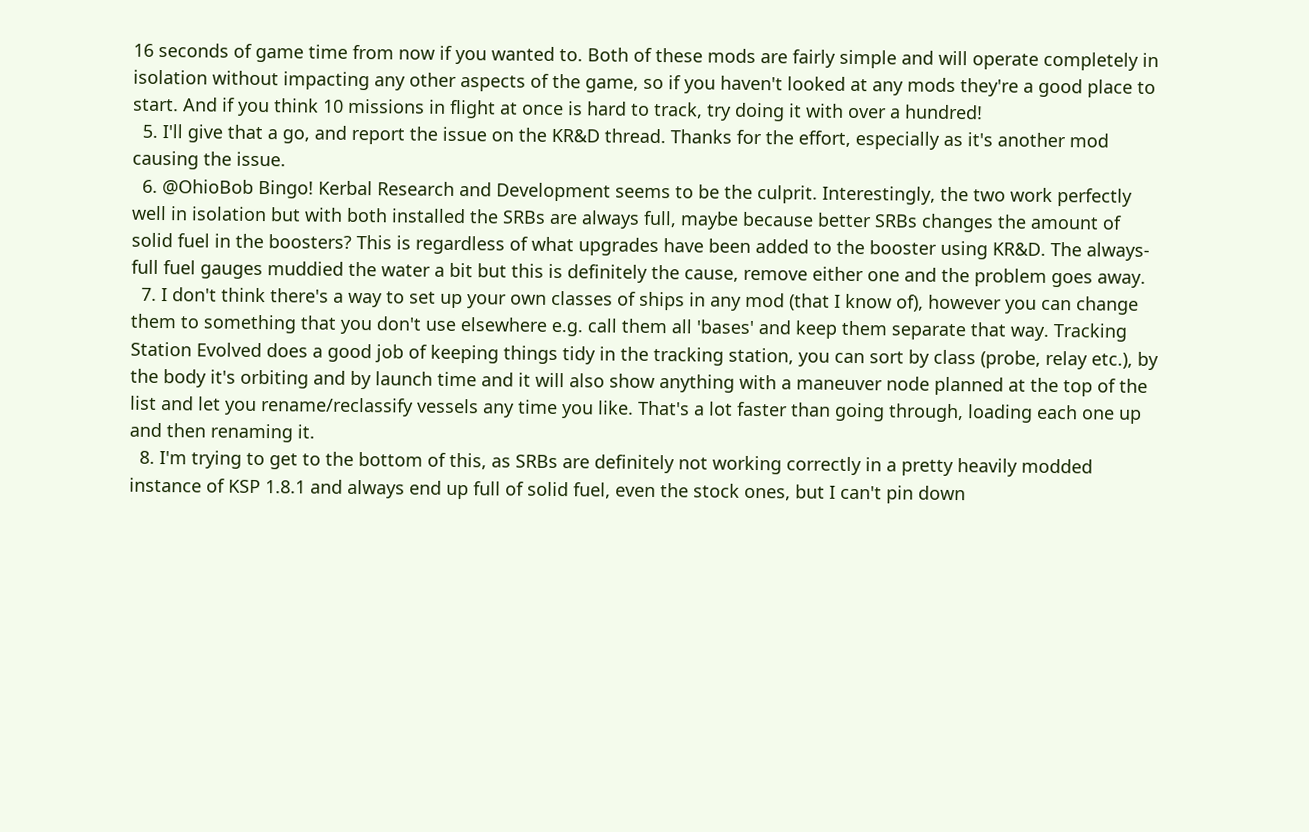16 seconds of game time from now if you wanted to. Both of these mods are fairly simple and will operate completely in isolation without impacting any other aspects of the game, so if you haven't looked at any mods they're a good place to start. And if you think 10 missions in flight at once is hard to track, try doing it with over a hundred!
  5. I'll give that a go, and report the issue on the KR&D thread. Thanks for the effort, especially as it's another mod causing the issue.
  6. @OhioBob Bingo! Kerbal Research and Development seems to be the culprit. Interestingly, the two work perfectly well in isolation but with both installed the SRBs are always full, maybe because better SRBs changes the amount of solid fuel in the boosters? This is regardless of what upgrades have been added to the booster using KR&D. The always-full fuel gauges muddied the water a bit but this is definitely the cause, remove either one and the problem goes away.
  7. I don't think there's a way to set up your own classes of ships in any mod (that I know of), however you can change them to something that you don't use elsewhere e.g. call them all 'bases' and keep them separate that way. Tracking Station Evolved does a good job of keeping things tidy in the tracking station, you can sort by class (probe, relay etc.), by the body it's orbiting and by launch time and it will also show anything with a maneuver node planned at the top of the list and let you rename/reclassify vessels any time you like. That's a lot faster than going through, loading each one up and then renaming it.
  8. I'm trying to get to the bottom of this, as SRBs are definitely not working correctly in a pretty heavily modded instance of KSP 1.8.1 and always end up full of solid fuel, even the stock ones, but I can't pin down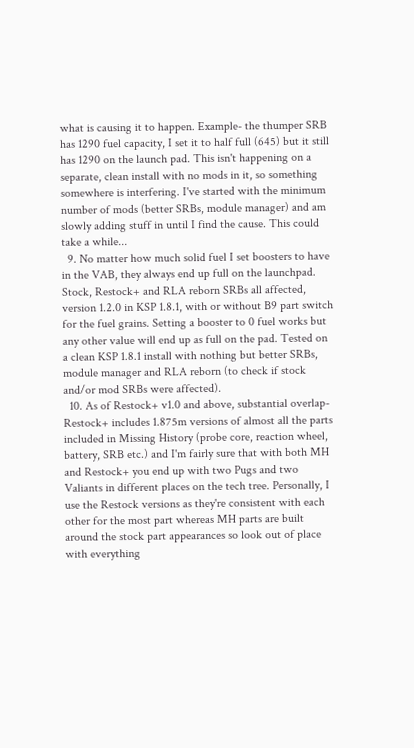what is causing it to happen. Example- the thumper SRB has 1290 fuel capacity, I set it to half full (645) but it still has 1290 on the launch pad. This isn't happening on a separate, clean install with no mods in it, so something somewhere is interfering. I've started with the minimum number of mods (better SRBs, module manager) and am slowly adding stuff in until I find the cause. This could take a while...
  9. No matter how much solid fuel I set boosters to have in the VAB, they always end up full on the launchpad. Stock, Restock+ and RLA reborn SRBs all affected, version 1.2.0 in KSP 1.8.1, with or without B9 part switch for the fuel grains. Setting a booster to 0 fuel works but any other value will end up as full on the pad. Tested on a clean KSP 1.8.1 install with nothing but better SRBs, module manager and RLA reborn (to check if stock and/or mod SRBs were affected).
  10. As of Restock+ v1.0 and above, substantial overlap- Restock+ includes 1.875m versions of almost all the parts included in Missing History (probe core, reaction wheel, battery, SRB etc.) and I'm fairly sure that with both MH and Restock+ you end up with two Pugs and two Valiants in different places on the tech tree. Personally, I use the Restock versions as they're consistent with each other for the most part whereas MH parts are built around the stock part appearances so look out of place with everything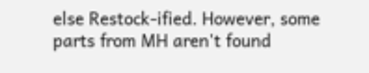else Restock-ified. However, some parts from MH aren't found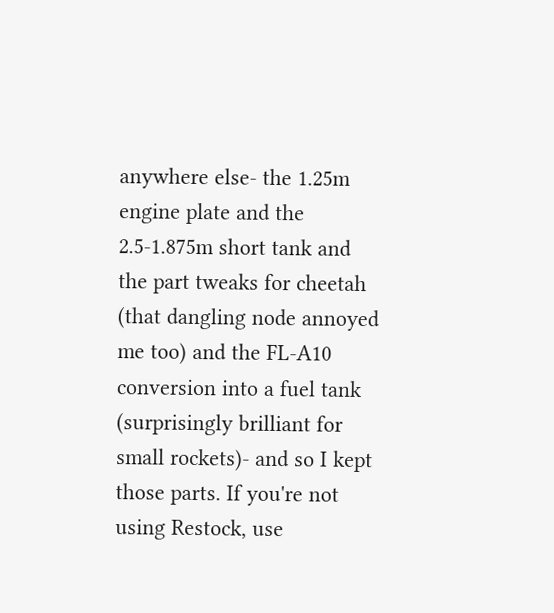anywhere else- the 1.25m engine plate and the 2.5-1.875m short tank and the part tweaks for cheetah (that dangling node annoyed me too) and the FL-A10 conversion into a fuel tank (surprisingly brilliant for small rockets)- and so I kept those parts. If you're not using Restock, use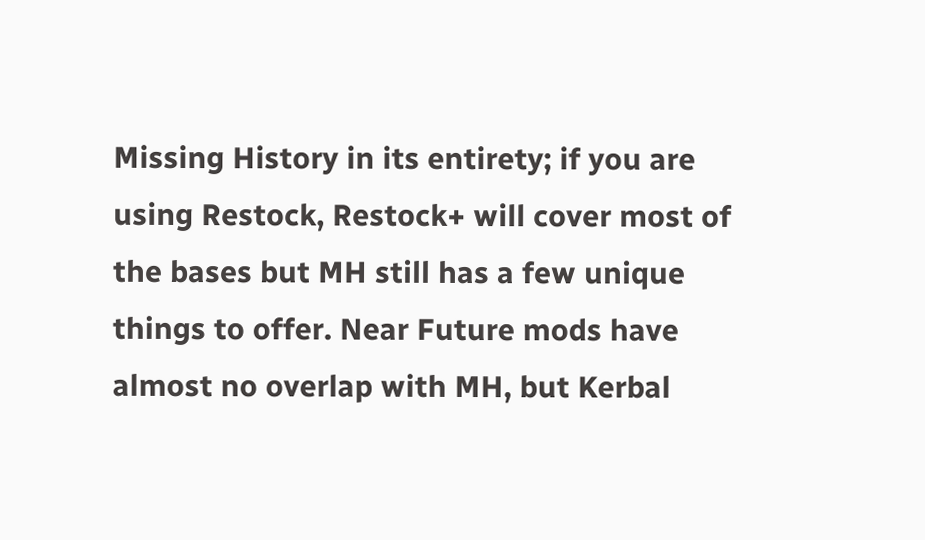Missing History in its entirety; if you are using Restock, Restock+ will cover most of the bases but MH still has a few unique things to offer. Near Future mods have almost no overlap with MH, but Kerbal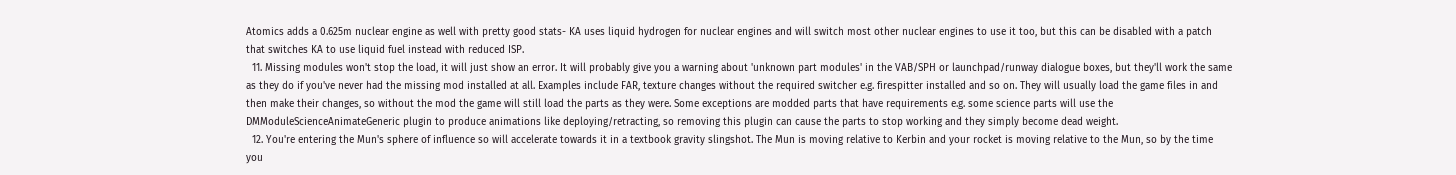Atomics adds a 0.625m nuclear engine as well with pretty good stats- KA uses liquid hydrogen for nuclear engines and will switch most other nuclear engines to use it too, but this can be disabled with a patch that switches KA to use liquid fuel instead with reduced ISP.
  11. Missing modules won't stop the load, it will just show an error. It will probably give you a warning about 'unknown part modules' in the VAB/SPH or launchpad/runway dialogue boxes, but they'll work the same as they do if you've never had the missing mod installed at all. Examples include FAR, texture changes without the required switcher e.g. firespitter installed and so on. They will usually load the game files in and then make their changes, so without the mod the game will still load the parts as they were. Some exceptions are modded parts that have requirements e.g. some science parts will use the DMModuleScienceAnimateGeneric plugin to produce animations like deploying/retracting, so removing this plugin can cause the parts to stop working and they simply become dead weight.
  12. You're entering the Mun's sphere of influence so will accelerate towards it in a textbook gravity slingshot. The Mun is moving relative to Kerbin and your rocket is moving relative to the Mun, so by the time you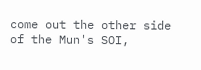come out the other side of the Mun's SOI,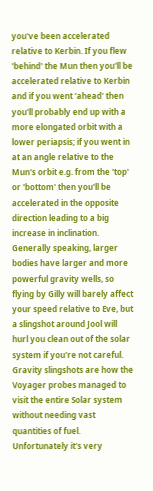you've been accelerated relative to Kerbin. If you flew 'behind' the Mun then you'll be accelerated relative to Kerbin and if you went 'ahead' then you'll probably end up with a more elongated orbit with a lower periapsis; if you went in at an angle relative to the Mun's orbit e.g. from the 'top' or 'bottom' then you'll be accelerated in the opposite direction leading to a big increase in inclination. Generally speaking, larger bodies have larger and more powerful gravity wells, so flying by Gilly will barely affect your speed relative to Eve, but a slingshot around Jool will hurl you clean out of the solar system if you're not careful. Gravity slingshots are how the Voyager probes managed to visit the entire Solar system without needing vast quantities of fuel. Unfortunately it's very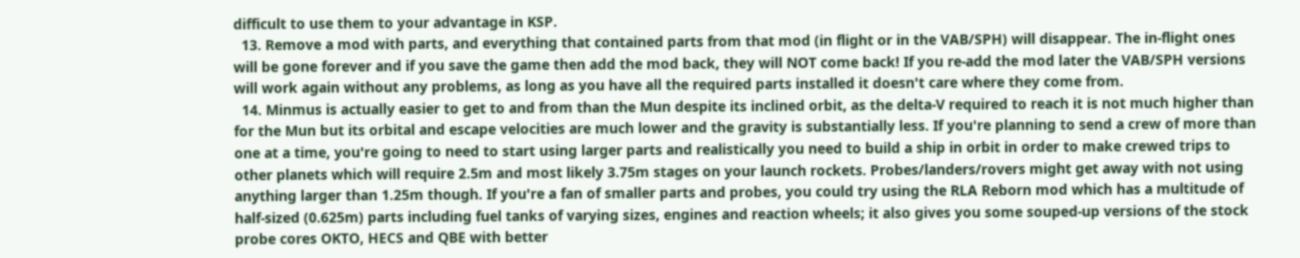difficult to use them to your advantage in KSP.
  13. Remove a mod with parts, and everything that contained parts from that mod (in flight or in the VAB/SPH) will disappear. The in-flight ones will be gone forever and if you save the game then add the mod back, they will NOT come back! If you re-add the mod later the VAB/SPH versions will work again without any problems, as long as you have all the required parts installed it doesn't care where they come from.
  14. Minmus is actually easier to get to and from than the Mun despite its inclined orbit, as the delta-V required to reach it is not much higher than for the Mun but its orbital and escape velocities are much lower and the gravity is substantially less. If you're planning to send a crew of more than one at a time, you're going to need to start using larger parts and realistically you need to build a ship in orbit in order to make crewed trips to other planets which will require 2.5m and most likely 3.75m stages on your launch rockets. Probes/landers/rovers might get away with not using anything larger than 1.25m though. If you're a fan of smaller parts and probes, you could try using the RLA Reborn mod which has a multitude of half-sized (0.625m) parts including fuel tanks of varying sizes, engines and reaction wheels; it also gives you some souped-up versions of the stock probe cores OKTO, HECS and QBE with better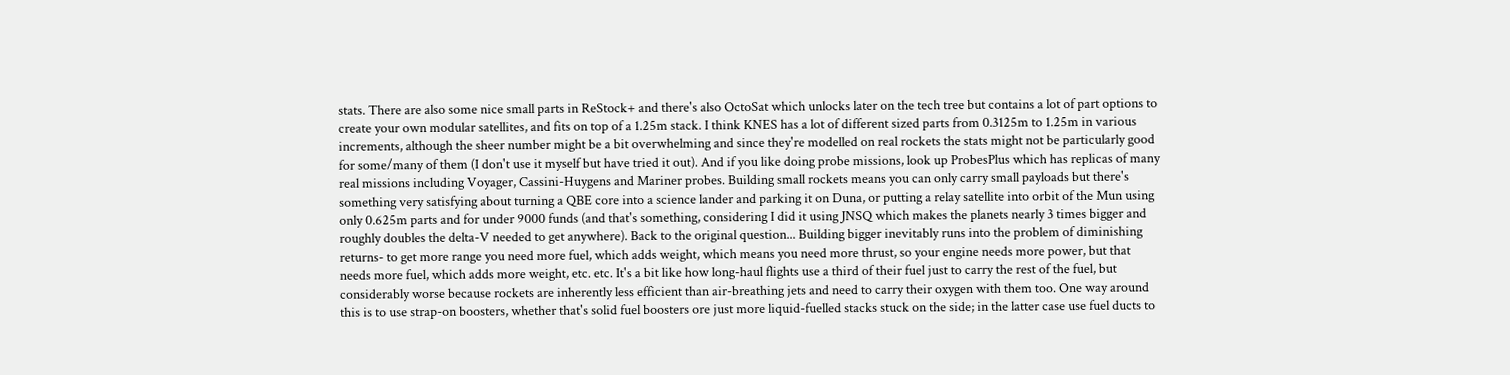stats. There are also some nice small parts in ReStock+ and there's also OctoSat which unlocks later on the tech tree but contains a lot of part options to create your own modular satellites, and fits on top of a 1.25m stack. I think KNES has a lot of different sized parts from 0.3125m to 1.25m in various increments, although the sheer number might be a bit overwhelming and since they're modelled on real rockets the stats might not be particularly good for some/many of them (I don't use it myself but have tried it out). And if you like doing probe missions, look up ProbesPlus which has replicas of many real missions including Voyager, Cassini-Huygens and Mariner probes. Building small rockets means you can only carry small payloads but there's something very satisfying about turning a QBE core into a science lander and parking it on Duna, or putting a relay satellite into orbit of the Mun using only 0.625m parts and for under 9000 funds (and that's something, considering I did it using JNSQ which makes the planets nearly 3 times bigger and roughly doubles the delta-V needed to get anywhere). Back to the original question... Building bigger inevitably runs into the problem of diminishing returns- to get more range you need more fuel, which adds weight, which means you need more thrust, so your engine needs more power, but that needs more fuel, which adds more weight, etc. etc. It's a bit like how long-haul flights use a third of their fuel just to carry the rest of the fuel, but considerably worse because rockets are inherently less efficient than air-breathing jets and need to carry their oxygen with them too. One way around this is to use strap-on boosters, whether that's solid fuel boosters ore just more liquid-fuelled stacks stuck on the side; in the latter case use fuel ducts to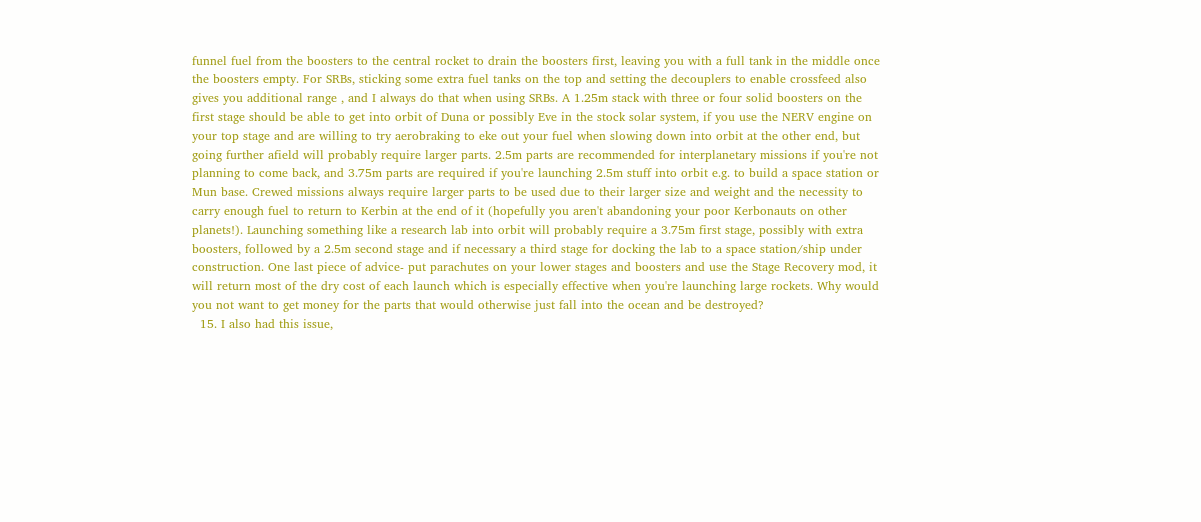funnel fuel from the boosters to the central rocket to drain the boosters first, leaving you with a full tank in the middle once the boosters empty. For SRBs, sticking some extra fuel tanks on the top and setting the decouplers to enable crossfeed also gives you additional range , and I always do that when using SRBs. A 1.25m stack with three or four solid boosters on the first stage should be able to get into orbit of Duna or possibly Eve in the stock solar system, if you use the NERV engine on your top stage and are willing to try aerobraking to eke out your fuel when slowing down into orbit at the other end, but going further afield will probably require larger parts. 2.5m parts are recommended for interplanetary missions if you're not planning to come back, and 3.75m parts are required if you're launching 2.5m stuff into orbit e.g. to build a space station or Mun base. Crewed missions always require larger parts to be used due to their larger size and weight and the necessity to carry enough fuel to return to Kerbin at the end of it (hopefully you aren't abandoning your poor Kerbonauts on other planets!). Launching something like a research lab into orbit will probably require a 3.75m first stage, possibly with extra boosters, followed by a 2.5m second stage and if necessary a third stage for docking the lab to a space station/ship under construction. One last piece of advice- put parachutes on your lower stages and boosters and use the Stage Recovery mod, it will return most of the dry cost of each launch which is especially effective when you're launching large rockets. Why would you not want to get money for the parts that would otherwise just fall into the ocean and be destroyed?
  15. I also had this issue,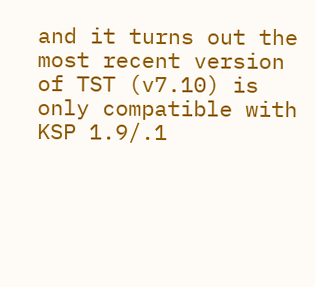and it turns out the most recent version of TST (v7.10) is only compatible with KSP 1.9/.1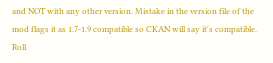and NOT with any other version. Mistake in the version file of the mod flags it as 1.7-1.9 compatible so CKAN will say it's compatible. Roll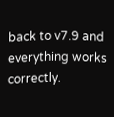back to v7.9 and everything works correctly.